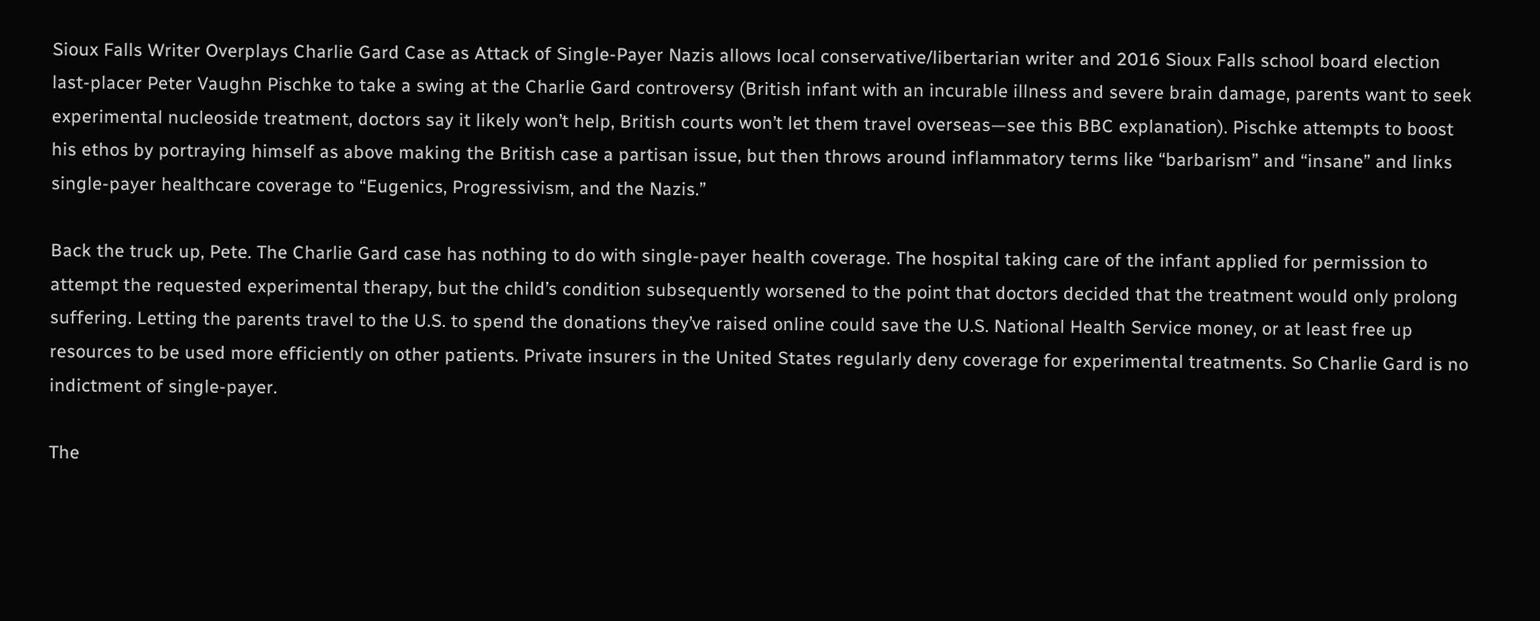Sioux Falls Writer Overplays Charlie Gard Case as Attack of Single-Payer Nazis allows local conservative/libertarian writer and 2016 Sioux Falls school board election last-placer Peter Vaughn Pischke to take a swing at the Charlie Gard controversy (British infant with an incurable illness and severe brain damage, parents want to seek experimental nucleoside treatment, doctors say it likely won’t help, British courts won’t let them travel overseas—see this BBC explanation). Pischke attempts to boost his ethos by portraying himself as above making the British case a partisan issue, but then throws around inflammatory terms like “barbarism” and “insane” and links single-payer healthcare coverage to “Eugenics, Progressivism, and the Nazis.”

Back the truck up, Pete. The Charlie Gard case has nothing to do with single-payer health coverage. The hospital taking care of the infant applied for permission to attempt the requested experimental therapy, but the child’s condition subsequently worsened to the point that doctors decided that the treatment would only prolong suffering. Letting the parents travel to the U.S. to spend the donations they’ve raised online could save the U.S. National Health Service money, or at least free up resources to be used more efficiently on other patients. Private insurers in the United States regularly deny coverage for experimental treatments. So Charlie Gard is no indictment of single-payer.

The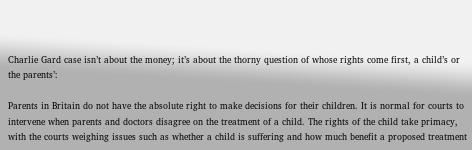Charlie Gard case isn’t about the money; it’s about the thorny question of whose rights come first, a child’s or the parents’:

Parents in Britain do not have the absolute right to make decisions for their children. It is normal for courts to intervene when parents and doctors disagree on the treatment of a child. The rights of the child take primacy, with the courts weighing issues such as whether a child is suffering and how much benefit a proposed treatment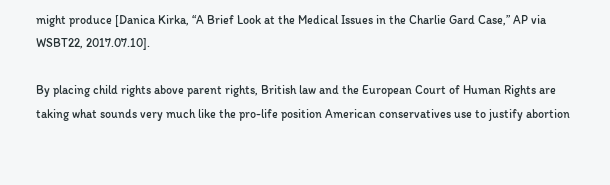might produce [Danica Kirka, “A Brief Look at the Medical Issues in the Charlie Gard Case,” AP via WSBT22, 2017.07.10].

By placing child rights above parent rights, British law and the European Court of Human Rights are taking what sounds very much like the pro-life position American conservatives use to justify abortion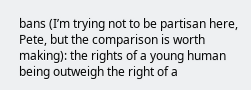bans (I’m trying not to be partisan here, Pete, but the comparison is worth making): the rights of a young human being outweigh the right of a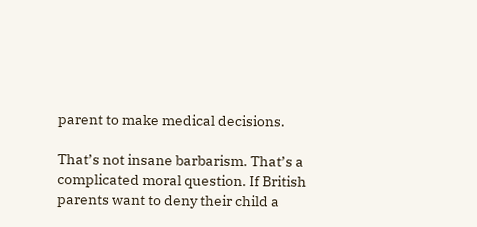parent to make medical decisions.

That’s not insane barbarism. That’s a complicated moral question. If British parents want to deny their child a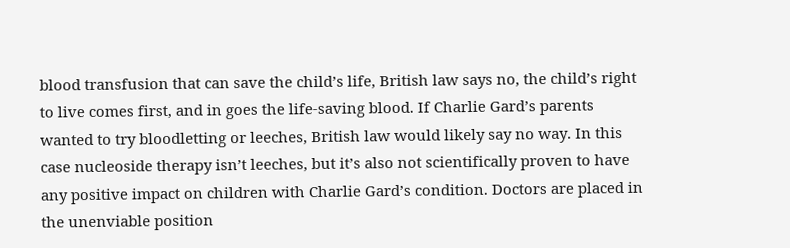blood transfusion that can save the child’s life, British law says no, the child’s right to live comes first, and in goes the life-saving blood. If Charlie Gard’s parents wanted to try bloodletting or leeches, British law would likely say no way. In this case nucleoside therapy isn’t leeches, but it’s also not scientifically proven to have any positive impact on children with Charlie Gard’s condition. Doctors are placed in the unenviable position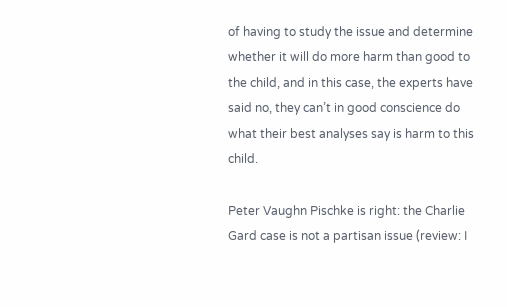of having to study the issue and determine whether it will do more harm than good to the child, and in this case, the experts have said no, they can’t in good conscience do what their best analyses say is harm to this child.

Peter Vaughn Pischke is right: the Charlie Gard case is not a partisan issue (review: I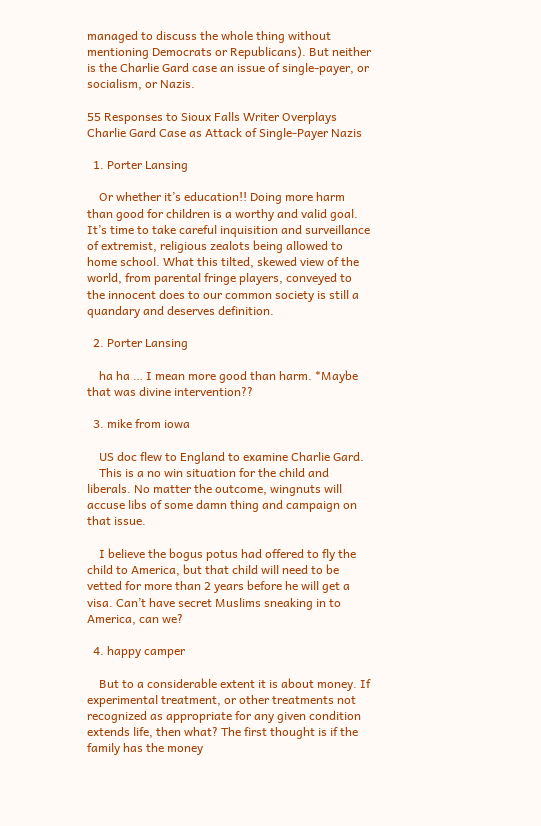managed to discuss the whole thing without mentioning Democrats or Republicans). But neither is the Charlie Gard case an issue of single-payer, or socialism, or Nazis.

55 Responses to Sioux Falls Writer Overplays Charlie Gard Case as Attack of Single-Payer Nazis

  1. Porter Lansing

    Or whether it’s education!! Doing more harm than good for children is a worthy and valid goal. It’s time to take careful inquisition and surveillance of extremist, religious zealots being allowed to home school. What this tilted, skewed view of the world, from parental fringe players, conveyed to the innocent does to our common society is still a quandary and deserves definition.

  2. Porter Lansing

    ha ha … I mean more good than harm. *Maybe that was divine intervention??

  3. mike from iowa

    US doc flew to England to examine Charlie Gard.
    This is a no win situation for the child and liberals. No matter the outcome, wingnuts will accuse libs of some damn thing and campaign on that issue.

    I believe the bogus potus had offered to fly the child to America, but that child will need to be vetted for more than 2 years before he will get a visa. Can’t have secret Muslims sneaking in to America, can we?

  4. happy camper

    But to a considerable extent it is about money. If experimental treatment, or other treatments not recognized as appropriate for any given condition extends life, then what? The first thought is if the family has the money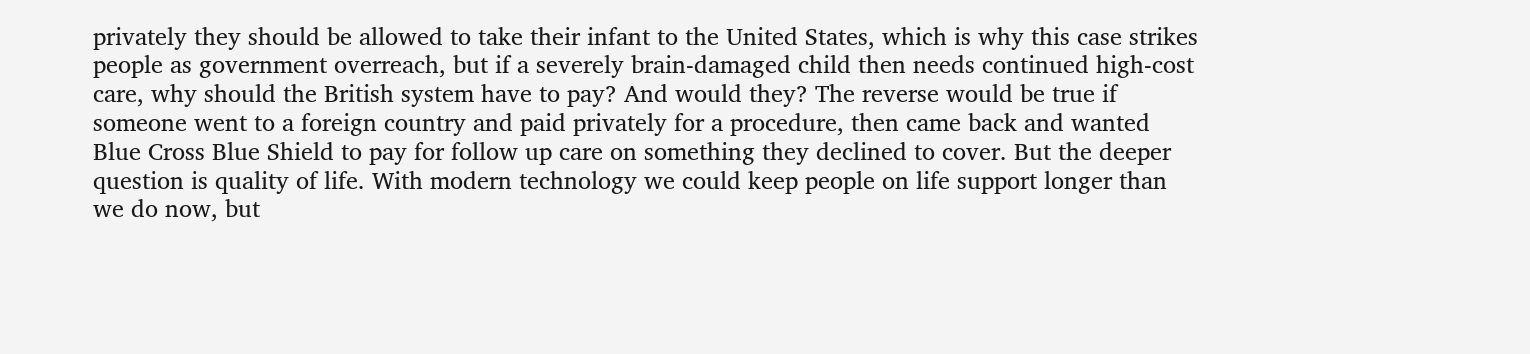privately they should be allowed to take their infant to the United States, which is why this case strikes people as government overreach, but if a severely brain-damaged child then needs continued high-cost care, why should the British system have to pay? And would they? The reverse would be true if someone went to a foreign country and paid privately for a procedure, then came back and wanted Blue Cross Blue Shield to pay for follow up care on something they declined to cover. But the deeper question is quality of life. With modern technology we could keep people on life support longer than we do now, but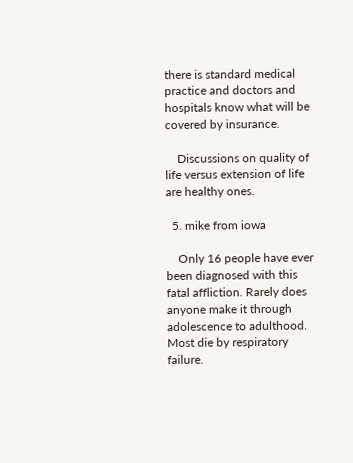there is standard medical practice and doctors and hospitals know what will be covered by insurance.

    Discussions on quality of life versus extension of life are healthy ones.

  5. mike from iowa

    Only 16 people have ever been diagnosed with this fatal affliction. Rarely does anyone make it through adolescence to adulthood. Most die by respiratory failure.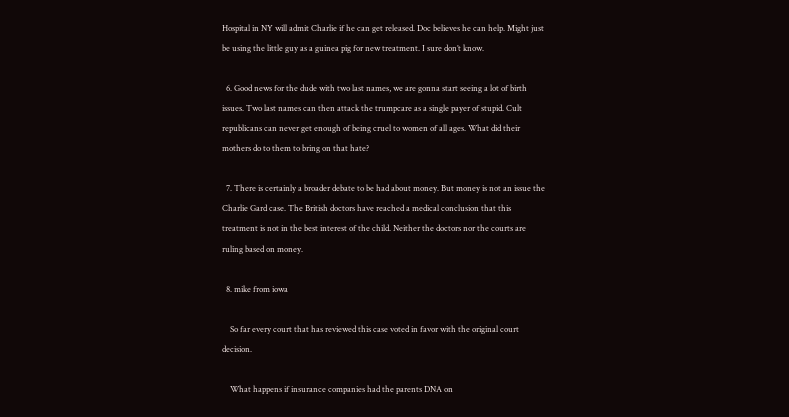Hospital in NY will admit Charlie if he can get released. Doc believes he can help. Might just be using the little guy as a guinea pig for new treatment. I sure don’t know.

  6. Good news for the dude with two last names, we are gonna start seeing a lot of birth issues. Two last names can then attack the trumpcare as a single payer of stupid. Cult republicans can never get enough of being cruel to women of all ages. What did their mothers do to them to bring on that hate?

  7. There is certainly a broader debate to be had about money. But money is not an issue the Charlie Gard case. The British doctors have reached a medical conclusion that this treatment is not in the best interest of the child. Neither the doctors nor the courts are ruling based on money.

  8. mike from iowa

    So far every court that has reviewed this case voted in favor with the original court decision.

    What happens if insurance companies had the parents DNA on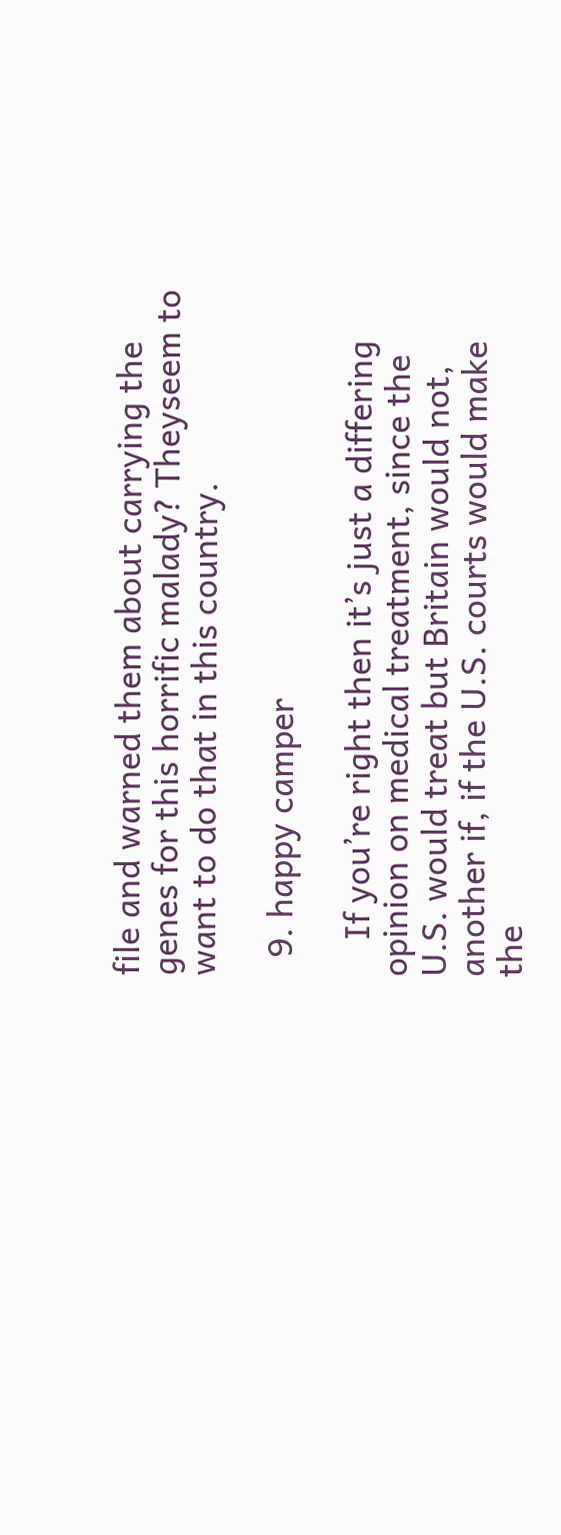file and warned them about carrying the genes for this horrific malady? Theyseem to want to do that in this country.

  9. happy camper

    If you’re right then it’s just a differing opinion on medical treatment, since the U.S. would treat but Britain would not, another if, if the U.S. courts would make the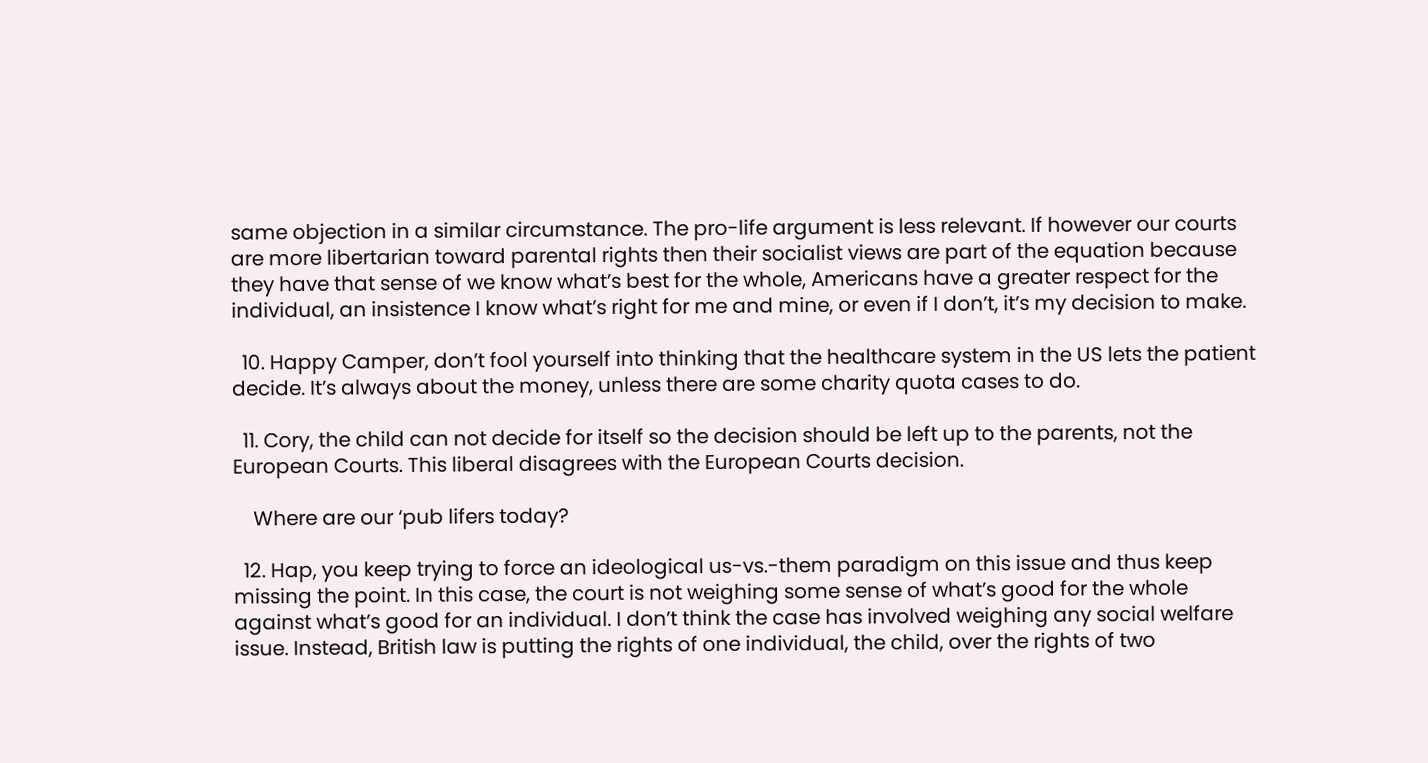same objection in a similar circumstance. The pro-life argument is less relevant. If however our courts are more libertarian toward parental rights then their socialist views are part of the equation because they have that sense of we know what’s best for the whole, Americans have a greater respect for the individual, an insistence I know what’s right for me and mine, or even if I don’t, it’s my decision to make.

  10. Happy Camper, don’t fool yourself into thinking that the healthcare system in the US lets the patient decide. It’s always about the money, unless there are some charity quota cases to do.

  11. Cory, the child can not decide for itself so the decision should be left up to the parents, not the European Courts. This liberal disagrees with the European Courts decision.

    Where are our ‘pub lifers today?

  12. Hap, you keep trying to force an ideological us-vs.-them paradigm on this issue and thus keep missing the point. In this case, the court is not weighing some sense of what’s good for the whole against what’s good for an individual. I don’t think the case has involved weighing any social welfare issue. Instead, British law is putting the rights of one individual, the child, over the rights of two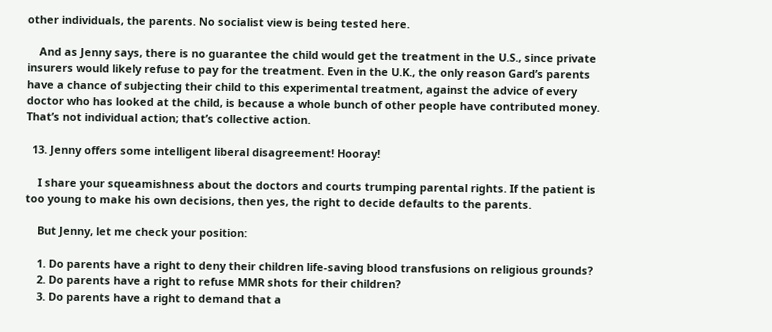other individuals, the parents. No socialist view is being tested here.

    And as Jenny says, there is no guarantee the child would get the treatment in the U.S., since private insurers would likely refuse to pay for the treatment. Even in the U.K., the only reason Gard’s parents have a chance of subjecting their child to this experimental treatment, against the advice of every doctor who has looked at the child, is because a whole bunch of other people have contributed money. That’s not individual action; that’s collective action.

  13. Jenny offers some intelligent liberal disagreement! Hooray!

    I share your squeamishness about the doctors and courts trumping parental rights. If the patient is too young to make his own decisions, then yes, the right to decide defaults to the parents.

    But Jenny, let me check your position:

    1. Do parents have a right to deny their children life-saving blood transfusions on religious grounds?
    2. Do parents have a right to refuse MMR shots for their children?
    3. Do parents have a right to demand that a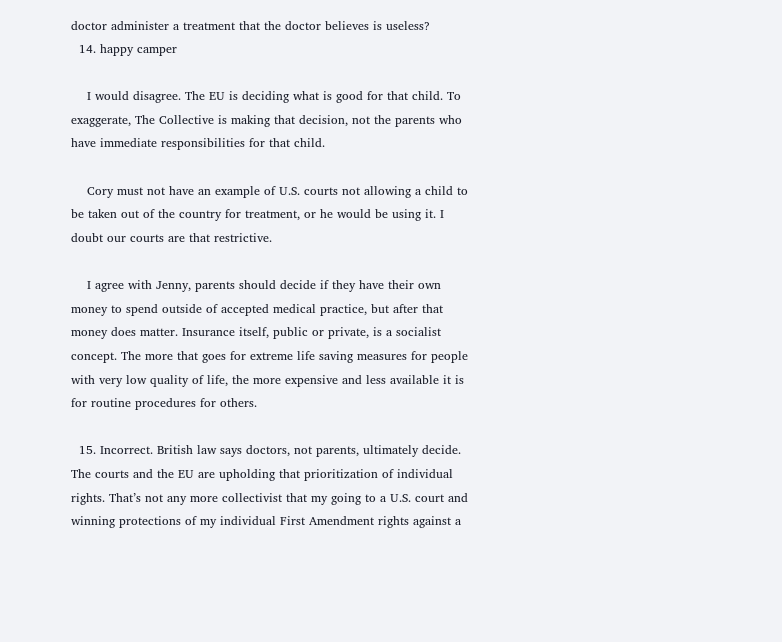doctor administer a treatment that the doctor believes is useless?
  14. happy camper

    I would disagree. The EU is deciding what is good for that child. To exaggerate, The Collective is making that decision, not the parents who have immediate responsibilities for that child.

    Cory must not have an example of U.S. courts not allowing a child to be taken out of the country for treatment, or he would be using it. I doubt our courts are that restrictive.

    I agree with Jenny, parents should decide if they have their own money to spend outside of accepted medical practice, but after that money does matter. Insurance itself, public or private, is a socialist concept. The more that goes for extreme life saving measures for people with very low quality of life, the more expensive and less available it is for routine procedures for others.

  15. Incorrect. British law says doctors, not parents, ultimately decide. The courts and the EU are upholding that prioritization of individual rights. That’s not any more collectivist that my going to a U.S. court and winning protections of my individual First Amendment rights against a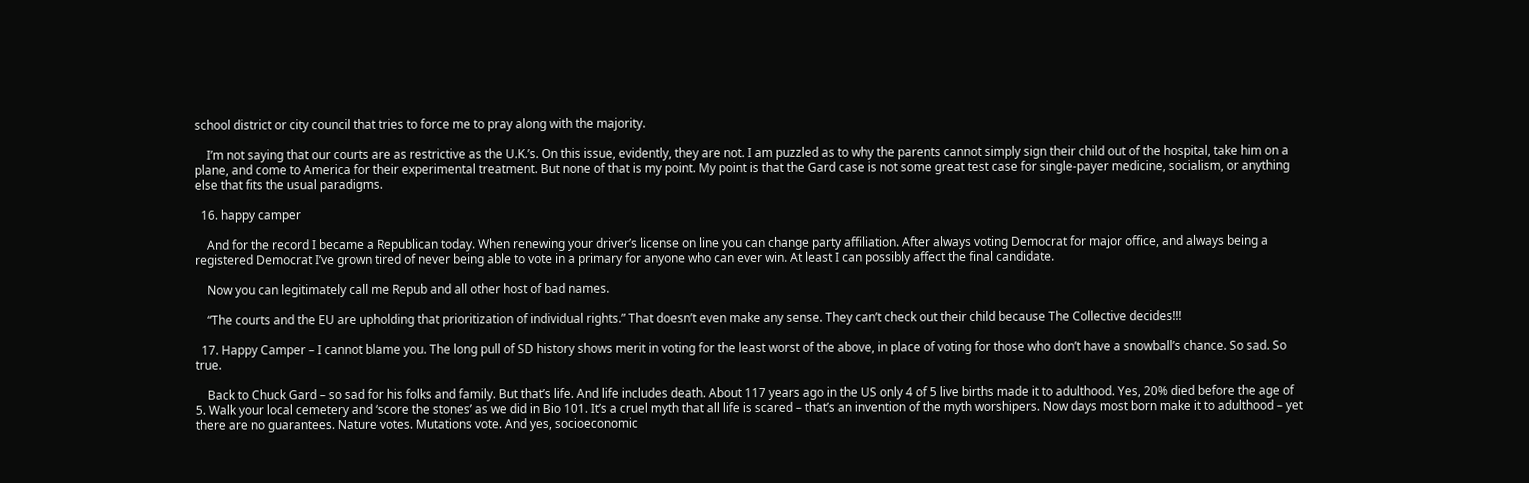school district or city council that tries to force me to pray along with the majority.

    I’m not saying that our courts are as restrictive as the U.K.’s. On this issue, evidently, they are not. I am puzzled as to why the parents cannot simply sign their child out of the hospital, take him on a plane, and come to America for their experimental treatment. But none of that is my point. My point is that the Gard case is not some great test case for single-payer medicine, socialism, or anything else that fits the usual paradigms.

  16. happy camper

    And for the record I became a Republican today. When renewing your driver’s license on line you can change party affiliation. After always voting Democrat for major office, and always being a registered Democrat I’ve grown tired of never being able to vote in a primary for anyone who can ever win. At least I can possibly affect the final candidate.

    Now you can legitimately call me Repub and all other host of bad names.

    “The courts and the EU are upholding that prioritization of individual rights.” That doesn’t even make any sense. They can’t check out their child because The Collective decides!!!

  17. Happy Camper – I cannot blame you. The long pull of SD history shows merit in voting for the least worst of the above, in place of voting for those who don’t have a snowball’s chance. So sad. So true.

    Back to Chuck Gard – so sad for his folks and family. But that’s life. And life includes death. About 117 years ago in the US only 4 of 5 live births made it to adulthood. Yes, 20% died before the age of 5. Walk your local cemetery and ‘score the stones’ as we did in Bio 101. It’s a cruel myth that all life is scared – that’s an invention of the myth worshipers. Now days most born make it to adulthood – yet there are no guarantees. Nature votes. Mutations vote. And yes, socioeconomic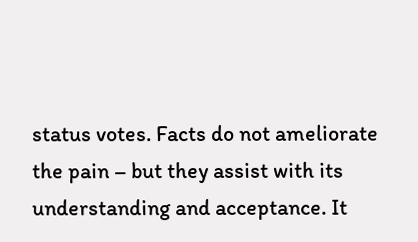status votes. Facts do not ameliorate the pain – but they assist with its understanding and acceptance. It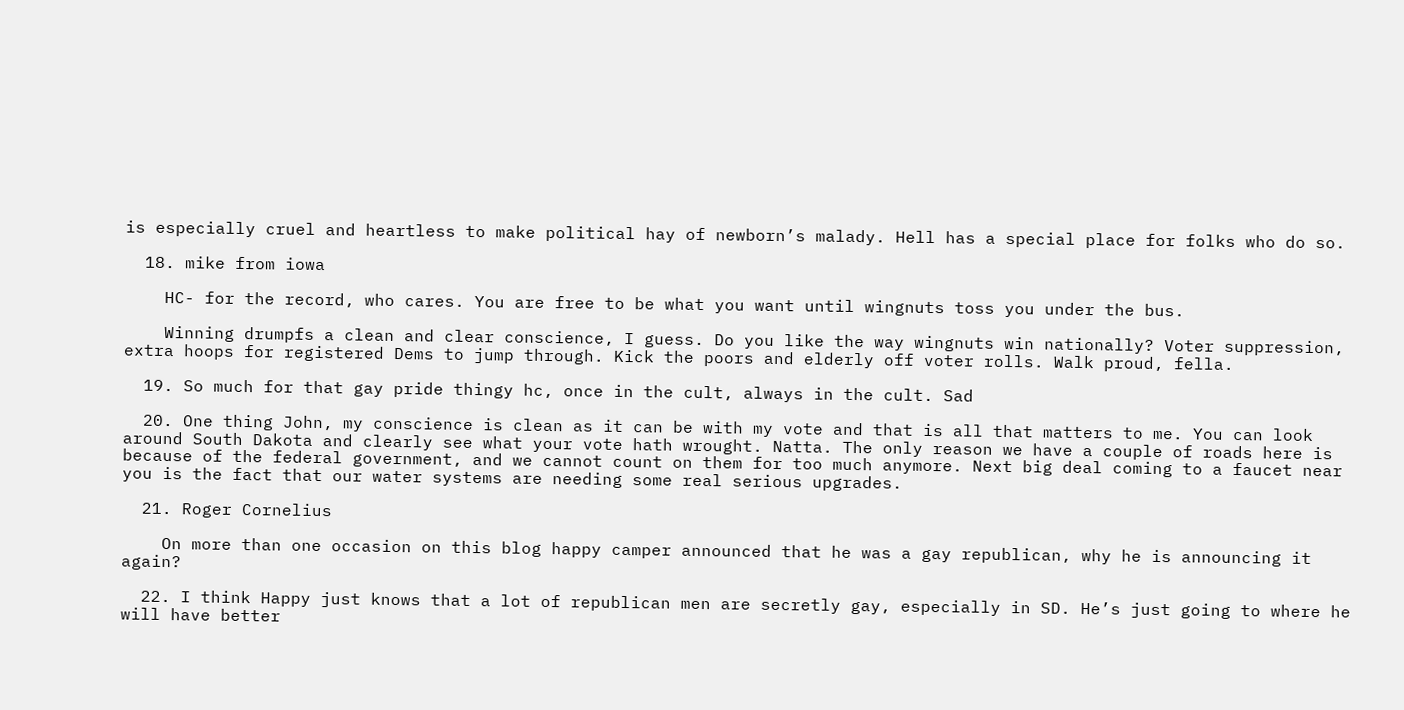is especially cruel and heartless to make political hay of newborn’s malady. Hell has a special place for folks who do so.

  18. mike from iowa

    HC- for the record, who cares. You are free to be what you want until wingnuts toss you under the bus.

    Winning drumpfs a clean and clear conscience, I guess. Do you like the way wingnuts win nationally? Voter suppression, extra hoops for registered Dems to jump through. Kick the poors and elderly off voter rolls. Walk proud, fella.

  19. So much for that gay pride thingy hc, once in the cult, always in the cult. Sad

  20. One thing John, my conscience is clean as it can be with my vote and that is all that matters to me. You can look around South Dakota and clearly see what your vote hath wrought. Natta. The only reason we have a couple of roads here is because of the federal government, and we cannot count on them for too much anymore. Next big deal coming to a faucet near you is the fact that our water systems are needing some real serious upgrades.

  21. Roger Cornelius

    On more than one occasion on this blog happy camper announced that he was a gay republican, why he is announcing it again?

  22. I think Happy just knows that a lot of republican men are secretly gay, especially in SD. He’s just going to where he will have better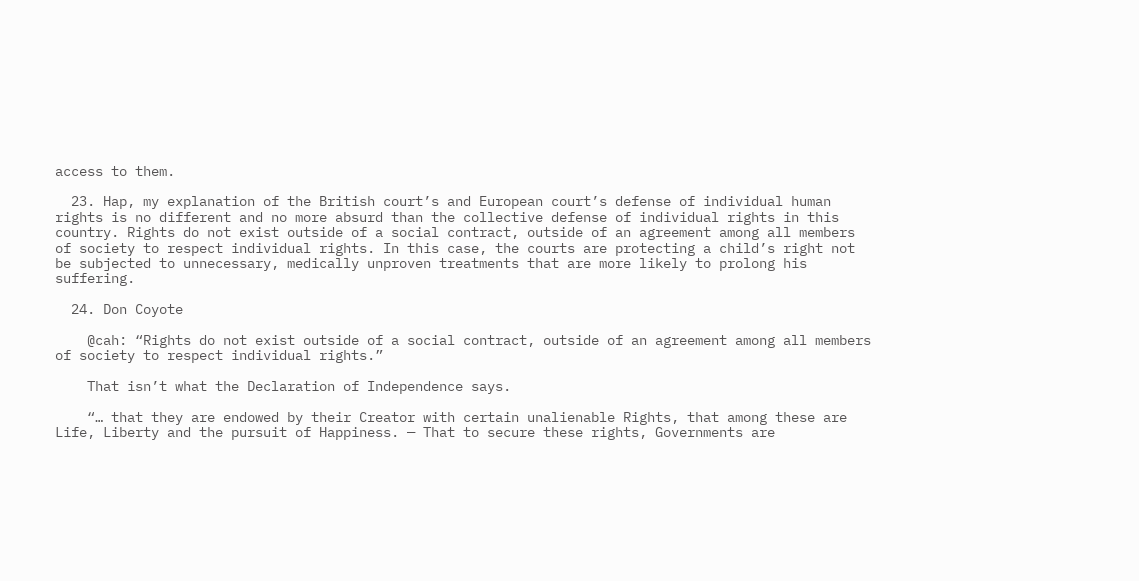access to them.

  23. Hap, my explanation of the British court’s and European court’s defense of individual human rights is no different and no more absurd than the collective defense of individual rights in this country. Rights do not exist outside of a social contract, outside of an agreement among all members of society to respect individual rights. In this case, the courts are protecting a child’s right not be subjected to unnecessary, medically unproven treatments that are more likely to prolong his suffering.

  24. Don Coyote

    @cah: “Rights do not exist outside of a social contract, outside of an agreement among all members of society to respect individual rights.”

    That isn’t what the Declaration of Independence says.

    “… that they are endowed by their Creator with certain unalienable Rights, that among these are Life, Liberty and the pursuit of Happiness. — That to secure these rights, Governments are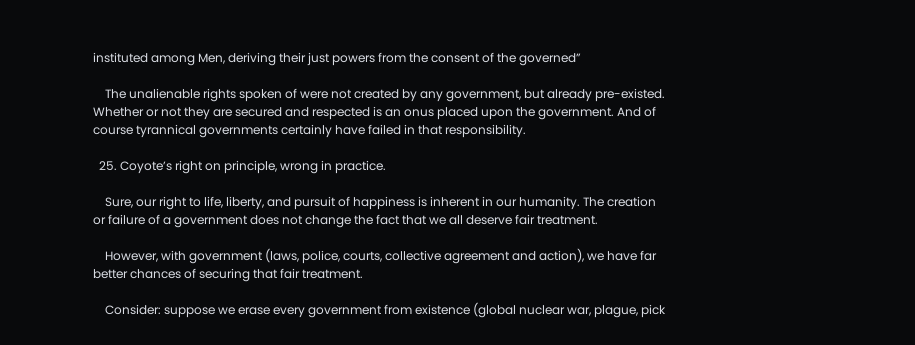instituted among Men, deriving their just powers from the consent of the governed”

    The unalienable rights spoken of were not created by any government, but already pre-existed. Whether or not they are secured and respected is an onus placed upon the government. And of course tyrannical governments certainly have failed in that responsibility.

  25. Coyote’s right on principle, wrong in practice.

    Sure, our right to life, liberty, and pursuit of happiness is inherent in our humanity. The creation or failure of a government does not change the fact that we all deserve fair treatment.

    However, with government (laws, police, courts, collective agreement and action), we have far better chances of securing that fair treatment.

    Consider: suppose we erase every government from existence (global nuclear war, plague, pick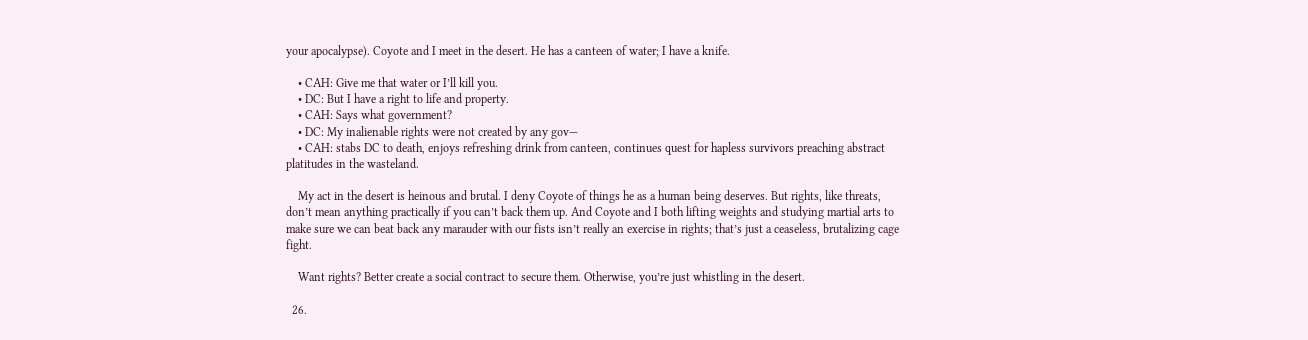your apocalypse). Coyote and I meet in the desert. He has a canteen of water; I have a knife.

    • CAH: Give me that water or I’ll kill you.
    • DC: But I have a right to life and property.
    • CAH: Says what government?
    • DC: My inalienable rights were not created by any gov—
    • CAH: stabs DC to death, enjoys refreshing drink from canteen, continues quest for hapless survivors preaching abstract platitudes in the wasteland.

    My act in the desert is heinous and brutal. I deny Coyote of things he as a human being deserves. But rights, like threats, don’t mean anything practically if you can’t back them up. And Coyote and I both lifting weights and studying martial arts to make sure we can beat back any marauder with our fists isn’t really an exercise in rights; that’s just a ceaseless, brutalizing cage fight.

    Want rights? Better create a social contract to secure them. Otherwise, you’re just whistling in the desert.

  26.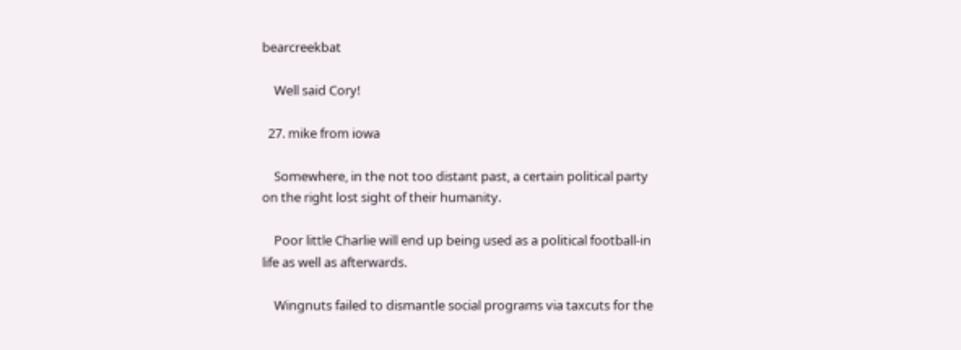bearcreekbat

    Well said Cory!

  27. mike from iowa

    Somewhere, in the not too distant past, a certain political party on the right lost sight of their humanity.

    Poor little Charlie will end up being used as a political football-in life as well as afterwards.

    Wingnuts failed to dismantle social programs via taxcuts for the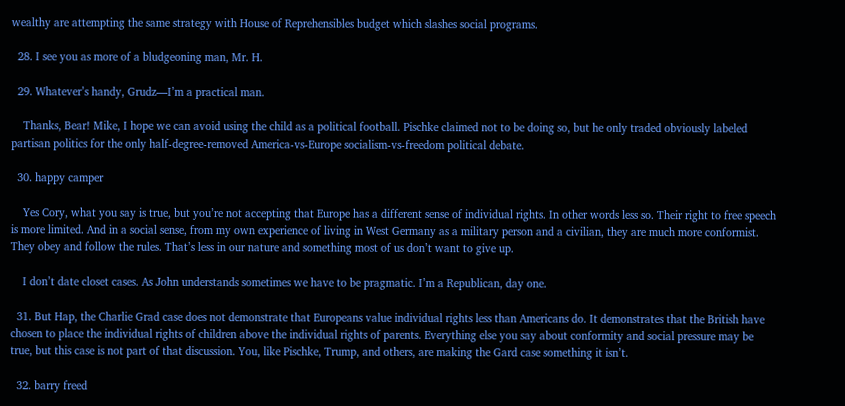wealthy are attempting the same strategy with House of Reprehensibles budget which slashes social programs.

  28. I see you as more of a bludgeoning man, Mr. H.

  29. Whatever’s handy, Grudz—I’m a practical man.

    Thanks, Bear! Mike, I hope we can avoid using the child as a political football. Pischke claimed not to be doing so, but he only traded obviously labeled partisan politics for the only half-degree-removed America-vs-Europe socialism-vs-freedom political debate.

  30. happy camper

    Yes Cory, what you say is true, but you’re not accepting that Europe has a different sense of individual rights. In other words less so. Their right to free speech is more limited. And in a social sense, from my own experience of living in West Germany as a military person and a civilian, they are much more conformist. They obey and follow the rules. That’s less in our nature and something most of us don’t want to give up.

    I don’t date closet cases. As John understands sometimes we have to be pragmatic. I’m a Republican, day one.

  31. But Hap, the Charlie Grad case does not demonstrate that Europeans value individual rights less than Americans do. It demonstrates that the British have chosen to place the individual rights of children above the individual rights of parents. Everything else you say about conformity and social pressure may be true, but this case is not part of that discussion. You, like Pischke, Trump, and others, are making the Gard case something it isn’t.

  32. barry freed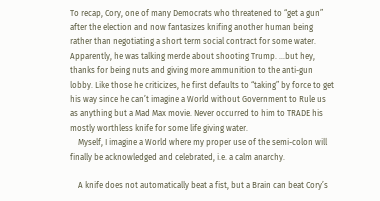To recap, Cory, one of many Democrats who threatened to “get a gun” after the election and now fantasizes knifing another human being rather than negotiating a short term social contract for some water. Apparently, he was talking merde about shooting Trump. …but hey, thanks for being nuts and giving more ammunition to the anti-gun lobby. Like those he criticizes, he first defaults to “taking” by force to get his way since he can’t imagine a World without Government to Rule us as anything but a Mad Max movie. Never occurred to him to TRADE his mostly worthless knife for some life giving water.
    Myself, I imagine a World where my proper use of the semi-colon will finally be acknowledged and celebrated, i.e. a calm anarchy.

    A knife does not automatically beat a fist, but a Brain can beat Cory’s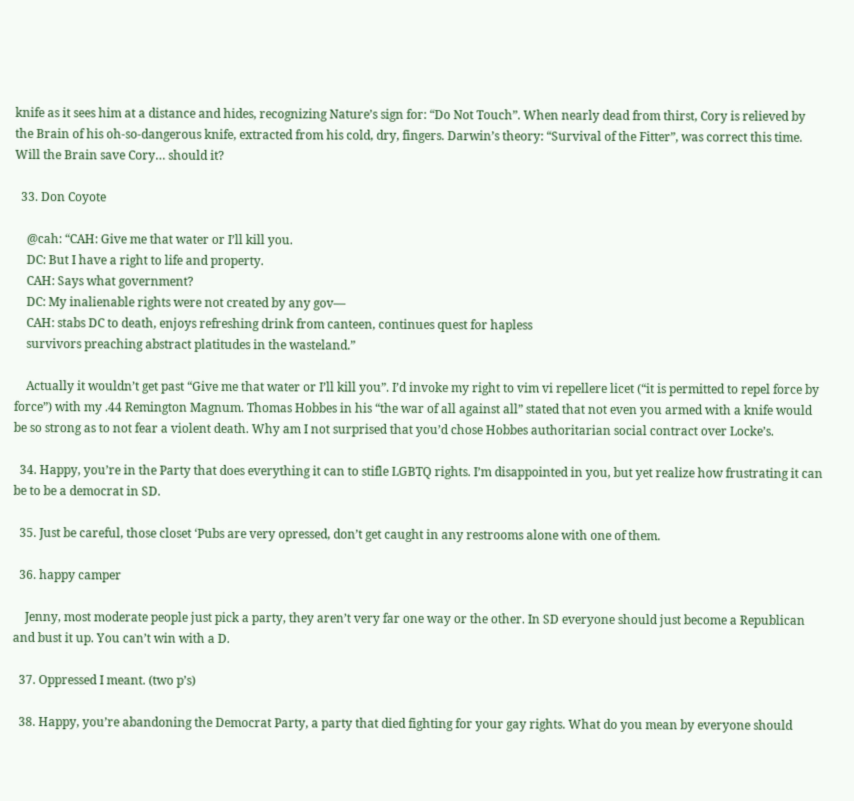knife as it sees him at a distance and hides, recognizing Nature’s sign for: “Do Not Touch”. When nearly dead from thirst, Cory is relieved by the Brain of his oh-so-dangerous knife, extracted from his cold, dry, fingers. Darwin’s theory: “Survival of the Fitter”, was correct this time. Will the Brain save Cory… should it?

  33. Don Coyote

    @cah: “CAH: Give me that water or I’ll kill you.
    DC: But I have a right to life and property.
    CAH: Says what government?
    DC: My inalienable rights were not created by any gov—
    CAH: stabs DC to death, enjoys refreshing drink from canteen, continues quest for hapless
    survivors preaching abstract platitudes in the wasteland.”

    Actually it wouldn’t get past “Give me that water or I’ll kill you”. I’d invoke my right to vim vi repellere licet (“it is permitted to repel force by force”) with my .44 Remington Magnum. Thomas Hobbes in his “the war of all against all” stated that not even you armed with a knife would be so strong as to not fear a violent death. Why am I not surprised that you’d chose Hobbes authoritarian social contract over Locke’s.

  34. Happy, you’re in the Party that does everything it can to stifle LGBTQ rights. I’m disappointed in you, but yet realize how frustrating it can be to be a democrat in SD.

  35. Just be careful, those closet ‘Pubs are very opressed, don’t get caught in any restrooms alone with one of them.

  36. happy camper

    Jenny, most moderate people just pick a party, they aren’t very far one way or the other. In SD everyone should just become a Republican and bust it up. You can’t win with a D.

  37. Oppressed I meant. (two p’s)

  38. Happy, you’re abandoning the Democrat Party, a party that died fighting for your gay rights. What do you mean by everyone should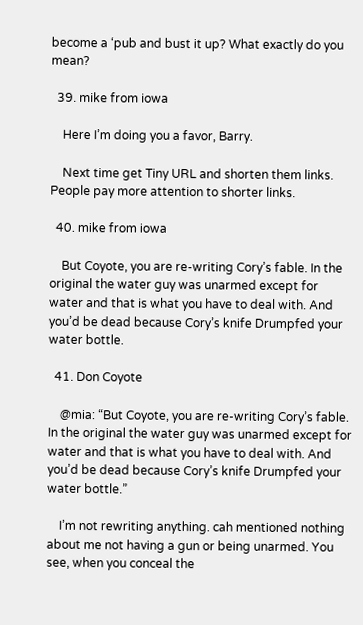become a ‘pub and bust it up? What exactly do you mean?

  39. mike from iowa

    Here I’m doing you a favor, Barry.

    Next time get Tiny URL and shorten them links. People pay more attention to shorter links.

  40. mike from iowa

    But Coyote, you are re-writing Cory’s fable. In the original the water guy was unarmed except for water and that is what you have to deal with. And you’d be dead because Cory’s knife Drumpfed your water bottle.

  41. Don Coyote

    @mia: “But Coyote, you are re-writing Cory’s fable. In the original the water guy was unarmed except for water and that is what you have to deal with. And you’d be dead because Cory’s knife Drumpfed your water bottle.”

    I’m not rewriting anything. cah mentioned nothing about me not having a gun or being unarmed. You see, when you conceal the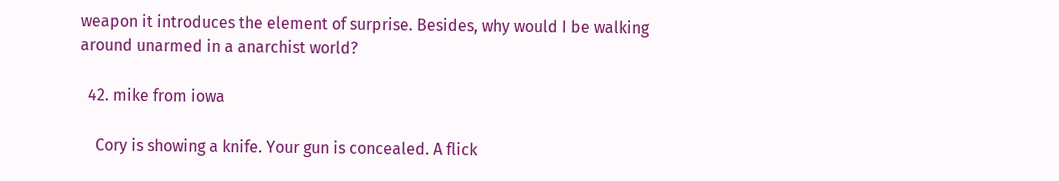weapon it introduces the element of surprise. Besides, why would I be walking around unarmed in a anarchist world?

  42. mike from iowa

    Cory is showing a knife. Your gun is concealed. A flick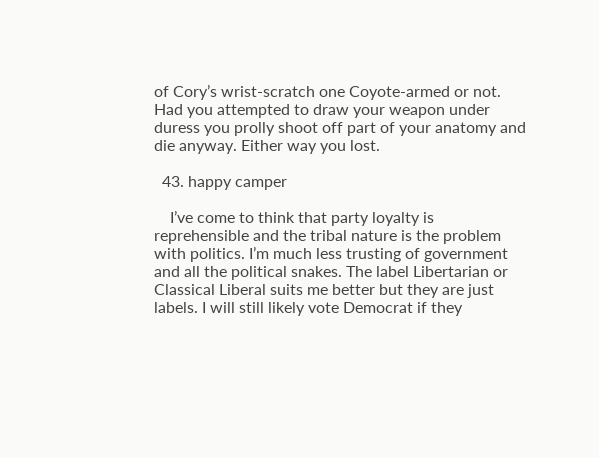of Cory’s wrist-scratch one Coyote-armed or not. Had you attempted to draw your weapon under duress you prolly shoot off part of your anatomy and die anyway. Either way you lost.

  43. happy camper

    I’ve come to think that party loyalty is reprehensible and the tribal nature is the problem with politics. I’m much less trusting of government and all the political snakes. The label Libertarian or Classical Liberal suits me better but they are just labels. I will still likely vote Democrat if they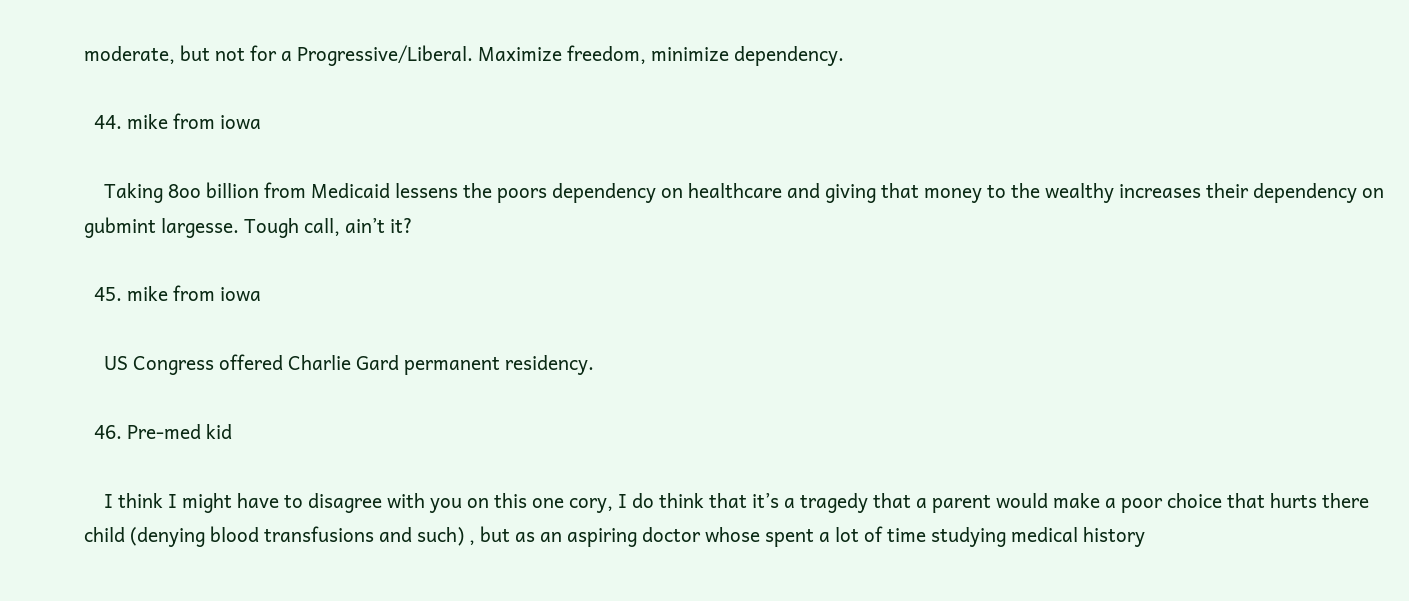moderate, but not for a Progressive/Liberal. Maximize freedom, minimize dependency.

  44. mike from iowa

    Taking 8oo billion from Medicaid lessens the poors dependency on healthcare and giving that money to the wealthy increases their dependency on gubmint largesse. Tough call, ain’t it?

  45. mike from iowa

    US Congress offered Charlie Gard permanent residency.

  46. Pre-med kid

    I think I might have to disagree with you on this one cory, I do think that it’s a tragedy that a parent would make a poor choice that hurts there child (denying blood transfusions and such) , but as an aspiring doctor whose spent a lot of time studying medical history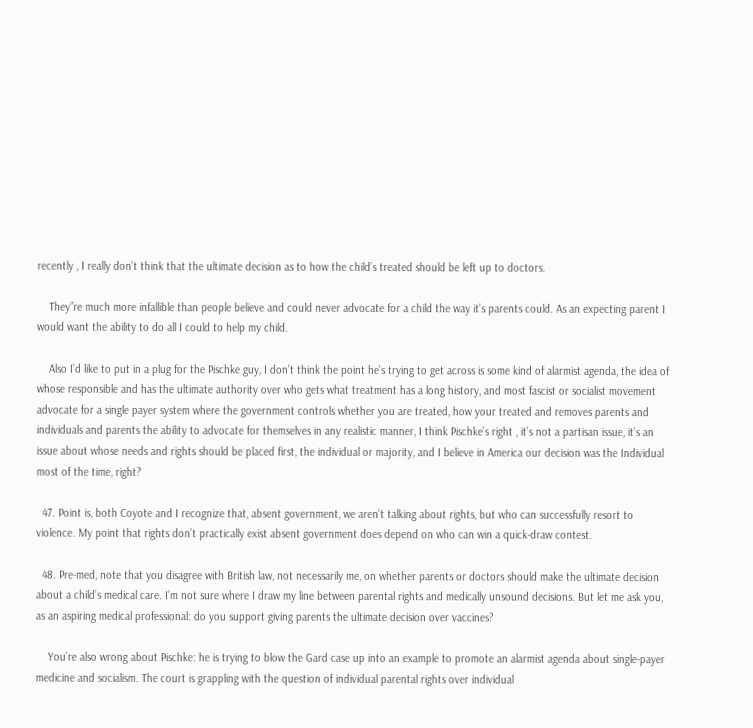recently , I really don’t think that the ultimate decision as to how the child’s treated should be left up to doctors.

    They”re much more infallible than people believe and could never advocate for a child the way it’s parents could. As an expecting parent I would want the ability to do all I could to help my child.

    Also I’d like to put in a plug for the Pischke guy, I don’t think the point he’s trying to get across is some kind of alarmist agenda, the idea of whose responsible and has the ultimate authority over who gets what treatment has a long history, and most fascist or socialist movement advocate for a single payer system where the government controls whether you are treated, how your treated and removes parents and individuals and parents the ability to advocate for themselves in any realistic manner, I think Pischke’s right , it’s not a partisan issue, it’s an issue about whose needs and rights should be placed first, the individual or majority, and I believe in America our decision was the Individual most of the time, right?

  47. Point is, both Coyote and I recognize that, absent government, we aren’t talking about rights, but who can successfully resort to violence. My point that rights don’t practically exist absent government does depend on who can win a quick-draw contest.

  48. Pre-med, note that you disagree with British law, not necessarily me, on whether parents or doctors should make the ultimate decision about a child’s medical care. I’m not sure where I draw my line between parental rights and medically unsound decisions. But let me ask you, as an aspiring medical professional: do you support giving parents the ultimate decision over vaccines?

    You’re also wrong about Pischke: he is trying to blow the Gard case up into an example to promote an alarmist agenda about single-payer medicine and socialism. The court is grappling with the question of individual parental rights over individual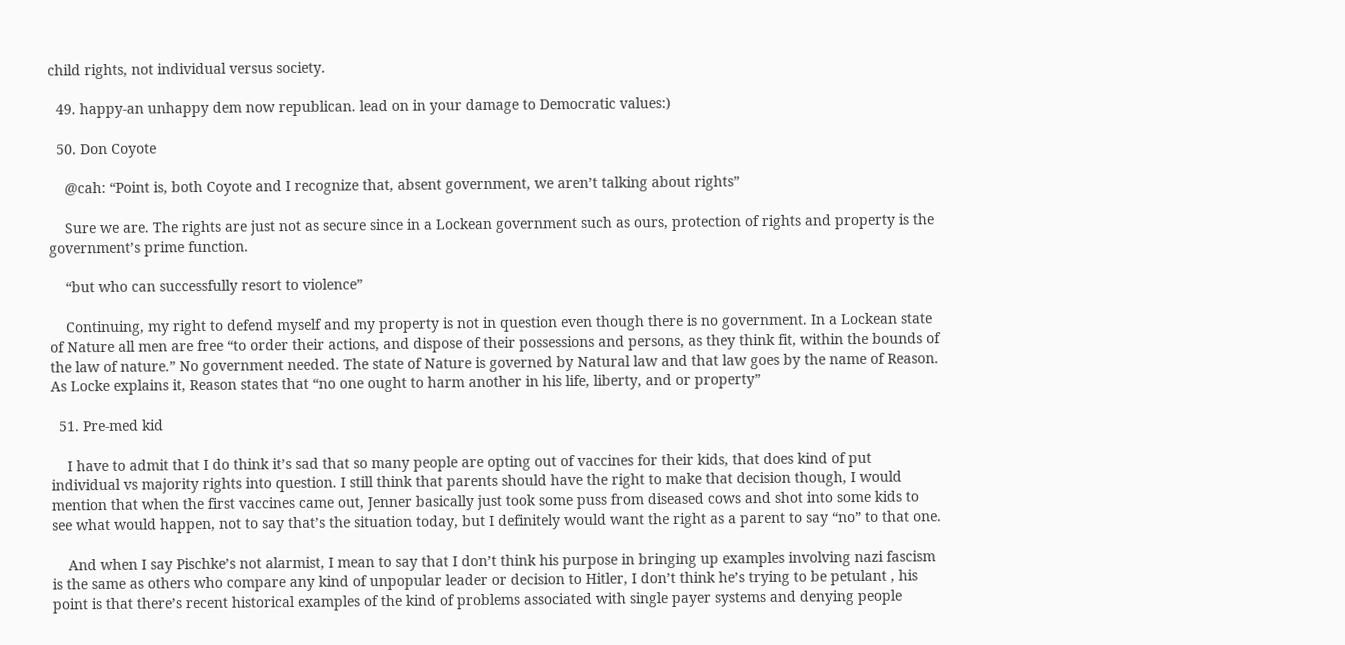child rights, not individual versus society.

  49. happy-an unhappy dem now republican. lead on in your damage to Democratic values:)

  50. Don Coyote

    @cah: “Point is, both Coyote and I recognize that, absent government, we aren’t talking about rights”

    Sure we are. The rights are just not as secure since in a Lockean government such as ours, protection of rights and property is the government’s prime function.

    “but who can successfully resort to violence”

    Continuing, my right to defend myself and my property is not in question even though there is no government. In a Lockean state of Nature all men are free “to order their actions, and dispose of their possessions and persons, as they think fit, within the bounds of the law of nature.” No government needed. The state of Nature is governed by Natural law and that law goes by the name of Reason. As Locke explains it, Reason states that “no one ought to harm another in his life, liberty, and or property”

  51. Pre-med kid

    I have to admit that I do think it’s sad that so many people are opting out of vaccines for their kids, that does kind of put individual vs majority rights into question. I still think that parents should have the right to make that decision though, I would mention that when the first vaccines came out, Jenner basically just took some puss from diseased cows and shot into some kids to see what would happen, not to say that’s the situation today, but I definitely would want the right as a parent to say “no” to that one.

    And when I say Pischke’s not alarmist, I mean to say that I don’t think his purpose in bringing up examples involving nazi fascism is the same as others who compare any kind of unpopular leader or decision to Hitler, I don’t think he’s trying to be petulant , his point is that there’s recent historical examples of the kind of problems associated with single payer systems and denying people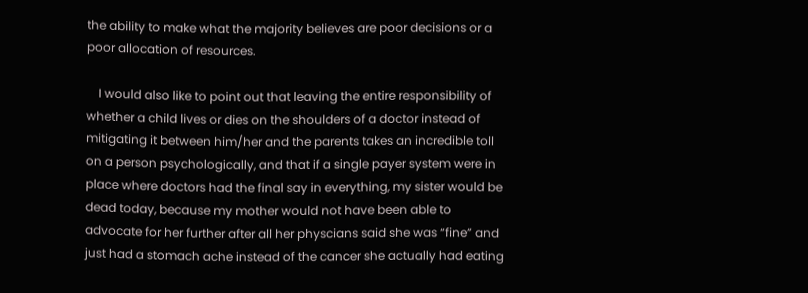the ability to make what the majority believes are poor decisions or a poor allocation of resources.

    I would also like to point out that leaving the entire responsibility of whether a child lives or dies on the shoulders of a doctor instead of mitigating it between him/her and the parents takes an incredible toll on a person psychologically, and that if a single payer system were in place where doctors had the final say in everything, my sister would be dead today, because my mother would not have been able to advocate for her further after all her physcians said she was “fine” and just had a stomach ache instead of the cancer she actually had eating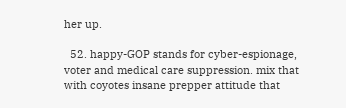her up.

  52. happy-GOP stands for cyber-espionage, voter and medical care suppression. mix that with coyotes insane prepper attitude that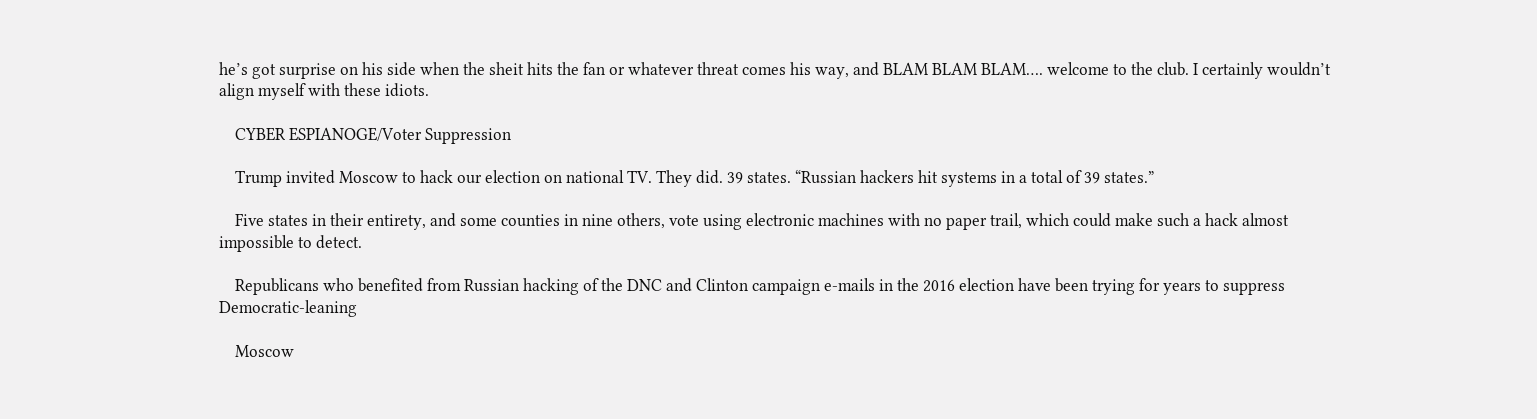he’s got surprise on his side when the sheit hits the fan or whatever threat comes his way, and BLAM BLAM BLAM…. welcome to the club. I certainly wouldn’t align myself with these idiots.

    CYBER ESPIANOGE/Voter Suppression

    Trump invited Moscow to hack our election on national TV. They did. 39 states. “Russian hackers hit systems in a total of 39 states.”

    Five states in their entirety, and some counties in nine others, vote using electronic machines with no paper trail, which could make such a hack almost impossible to detect.

    Republicans who benefited from Russian hacking of the DNC and Clinton campaign e-mails in the 2016 election have been trying for years to suppress Democratic-leaning

    Moscow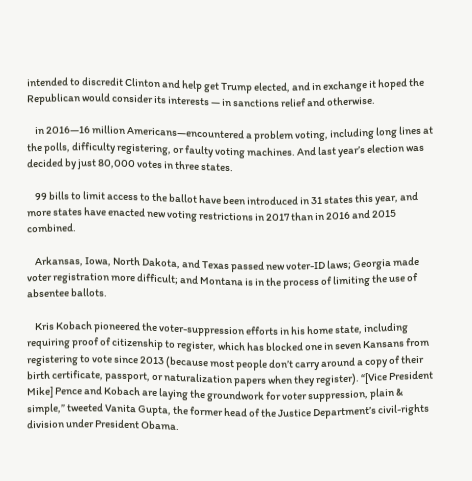intended to discredit Clinton and help get Trump elected, and in exchange it hoped the Republican would consider its interests — in sanctions relief and otherwise.

    in 2016—16 million Americans—encountered a problem voting, including long lines at the polls, difficulty registering, or faulty voting machines. And last year’s election was decided by just 80,000 votes in three states.

    99 bills to limit access to the ballot have been introduced in 31 states this year, and more states have enacted new voting restrictions in 2017 than in 2016 and 2015 combined.

    Arkansas, Iowa, North Dakota, and Texas passed new voter-ID laws; Georgia made voter registration more difficult; and Montana is in the process of limiting the use of absentee ballots.

    Kris Kobach pioneered the voter-suppression efforts in his home state, including requiring proof of citizenship to register, which has blocked one in seven Kansans from registering to vote since 2013 (because most people don’t carry around a copy of their birth certificate, passport, or naturalization papers when they register). “[Vice President Mike] Pence and Kobach are laying the groundwork for voter suppression, plain & simple,” tweeted Vanita Gupta, the former head of the Justice Department’s civil-rights division under President Obama.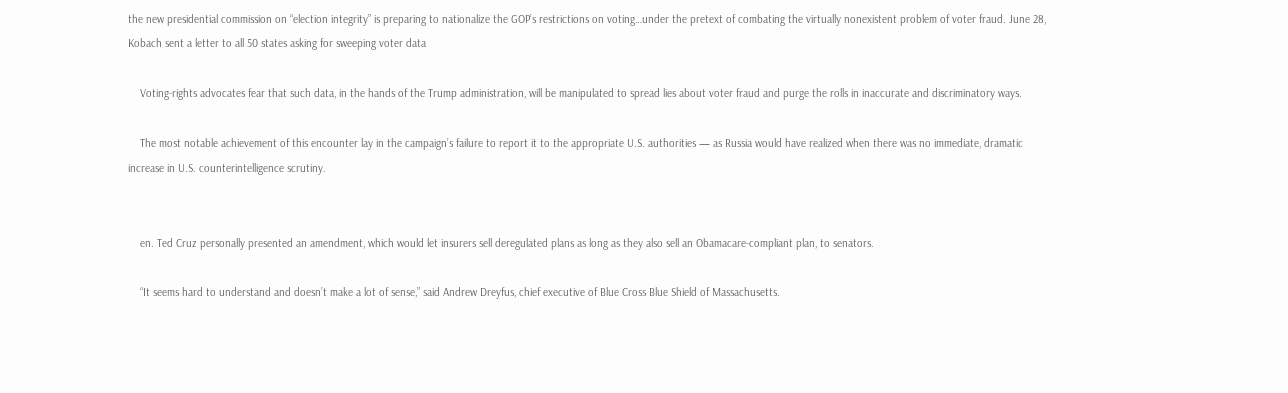the new presidential commission on “election integrity” is preparing to nationalize the GOP’s restrictions on voting…under the pretext of combating the virtually nonexistent problem of voter fraud. June 28, Kobach sent a letter to all 50 states asking for sweeping voter data

    Voting-rights advocates fear that such data, in the hands of the Trump administration, will be manipulated to spread lies about voter fraud and purge the rolls in inaccurate and discriminatory ways.

    The most notable achievement of this encounter lay in the campaign’s failure to report it to the appropriate U.S. authorities — as Russia would have realized when there was no immediate, dramatic increase in U.S. counterintelligence scrutiny.


    en. Ted Cruz personally presented an amendment, which would let insurers sell deregulated plans as long as they also sell an Obamacare-compliant plan, to senators.

    “It seems hard to understand and doesn’t make a lot of sense,” said Andrew Dreyfus, chief executive of Blue Cross Blue Shield of Massachusetts.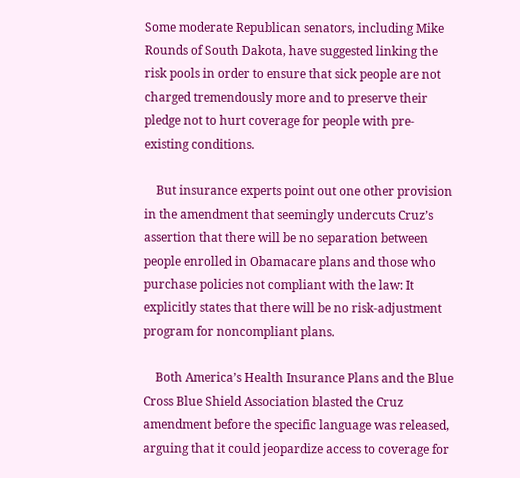Some moderate Republican senators, including Mike Rounds of South Dakota, have suggested linking the risk pools in order to ensure that sick people are not charged tremendously more and to preserve their pledge not to hurt coverage for people with pre-existing conditions.

    But insurance experts point out one other provision in the amendment that seemingly undercuts Cruz’s assertion that there will be no separation between people enrolled in Obamacare plans and those who purchase policies not compliant with the law: It explicitly states that there will be no risk-adjustment program for noncompliant plans.

    Both America’s Health Insurance Plans and the Blue Cross Blue Shield Association blasted the Cruz amendment before the specific language was released, arguing that it could jeopardize access to coverage for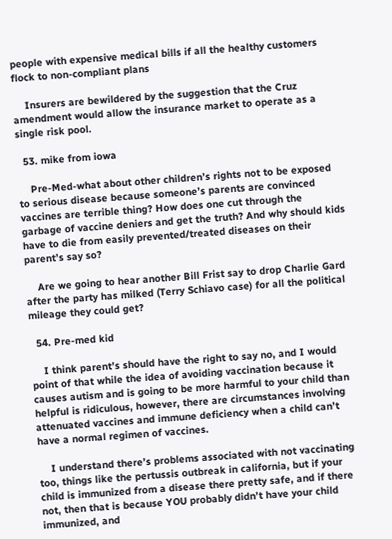people with expensive medical bills if all the healthy customers flock to non-compliant plans

    Insurers are bewildered by the suggestion that the Cruz amendment would allow the insurance market to operate as a single risk pool.

  53. mike from iowa

    Pre-Med-what about other children’s rights not to be exposed to serious disease because someone’s parents are convinced vaccines are terrible thing? How does one cut through the garbage of vaccine deniers and get the truth? And why should kids have to die from easily prevented/treated diseases on their parent’s say so?

    Are we going to hear another Bill Frist say to drop Charlie Gard after the party has milked (Terry Schiavo case) for all the political mileage they could get?

  54. Pre-med kid

    I think parent’s should have the right to say no, and I would point of that while the idea of avoiding vaccination because it causes autism and is going to be more harmful to your child than helpful is ridiculous, however, there are circumstances involving attenuated vaccines and immune deficiency when a child can’t have a normal regimen of vaccines.

    I understand there’s problems associated with not vaccinating too, things like the pertussis outbreak in california, but if your child is immunized from a disease there pretty safe, and if there not, then that is because YOU probably didn’t have your child immunized, and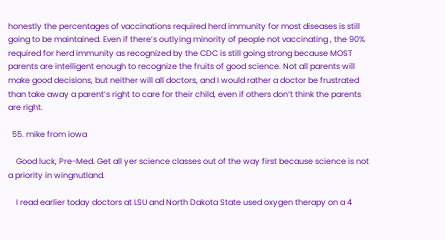honestly the percentages of vaccinations required herd immunity for most diseases is still going to be maintained. Even if there’s outlying minority of people not vaccinating , the 90% required for herd immunity as recognized by the CDC is still going strong because MOST parents are intelligent enough to recognize the fruits of good science. Not all parents will make good decisions, but neither will all doctors, and I would rather a doctor be frustrated than take away a parent’s right to care for their child, even if others don’t think the parents are right.

  55. mike from iowa

    Good luck, Pre-Med. Get all yer science classes out of the way first because science is not a priority in wingnutland.

    I read earlier today doctors at LSU and North Dakota State used oxygen therapy on a 4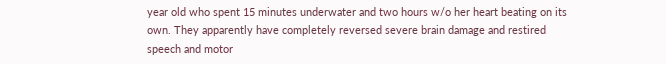year old who spent 15 minutes underwater and two hours w/o her heart beating on its own. They apparently have completely reversed severe brain damage and restired speech and motor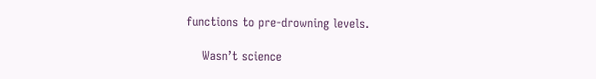functions to pre-drowning levels.

    Wasn’t science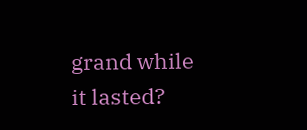grand while it lasted?